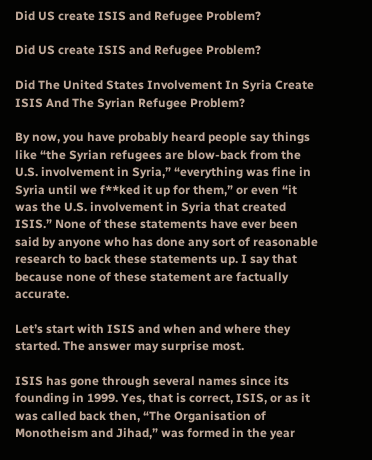Did US create ISIS and Refugee Problem?

Did US create ISIS and Refugee Problem?

Did The United States Involvement In Syria Create ISIS And The Syrian Refugee Problem?

By now, you have probably heard people say things like “the Syrian refugees are blow-back from the U.S. involvement in Syria,” “everything was fine in Syria until we f**ked it up for them,” or even “it was the U.S. involvement in Syria that created ISIS.” None of these statements have ever been said by anyone who has done any sort of reasonable research to back these statements up. I say that because none of these statement are factually accurate.

Let’s start with ISIS and when and where they started. The answer may surprise most.

ISIS has gone through several names since its founding in 1999. Yes, that is correct, ISIS, or as it was called back then, “The Organisation of Monotheism and Jihad,” was formed in the year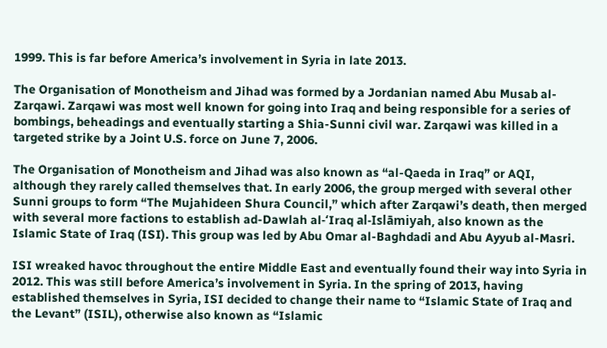1999. This is far before America’s involvement in Syria in late 2013.

The Organisation of Monotheism and Jihad was formed by a Jordanian named Abu Musab al-Zarqawi. Zarqawi was most well known for going into Iraq and being responsible for a series of bombings, beheadings and eventually starting a Shia-Sunni civil war. Zarqawi was killed in a targeted strike by a Joint U.S. force on June 7, 2006.

The Organisation of Monotheism and Jihad was also known as “al-Qaeda in Iraq” or AQI, although they rarely called themselves that. In early 2006, the group merged with several other Sunni groups to form “The Mujahideen Shura Council,” which after Zarqawi’s death, then merged with several more factions to establish ad-Dawlah al-ʻIraq al-Islāmiyah, also known as the Islamic State of Iraq (ISI). This group was led by Abu Omar al-Baghdadi and Abu Ayyub al-Masri.

ISI wreaked havoc throughout the entire Middle East and eventually found their way into Syria in 2012. This was still before America’s involvement in Syria. In the spring of 2013, having established themselves in Syria, ISI decided to change their name to “Islamic State of Iraq and the Levant” (ISIL), otherwise also known as “Islamic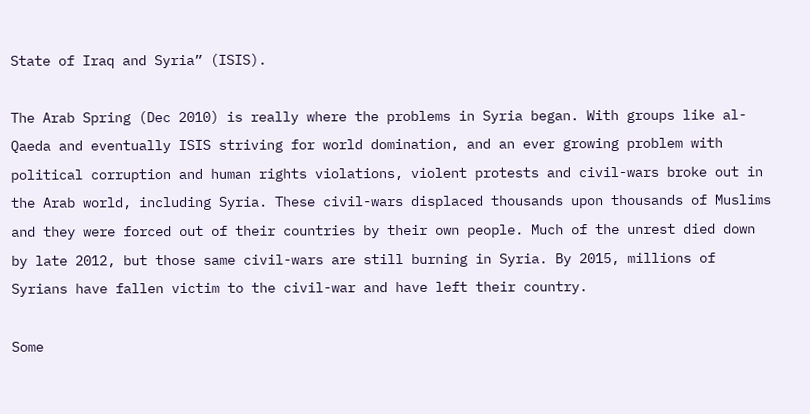State of Iraq and Syria” (ISIS).

The Arab Spring (Dec 2010) is really where the problems in Syria began. With groups like al-Qaeda and eventually ISIS striving for world domination, and an ever growing problem with political corruption and human rights violations, violent protests and civil-wars broke out in the Arab world, including Syria. These civil-wars displaced thousands upon thousands of Muslims and they were forced out of their countries by their own people. Much of the unrest died down by late 2012, but those same civil-wars are still burning in Syria. By 2015, millions of Syrians have fallen victim to the civil-war and have left their country.

Some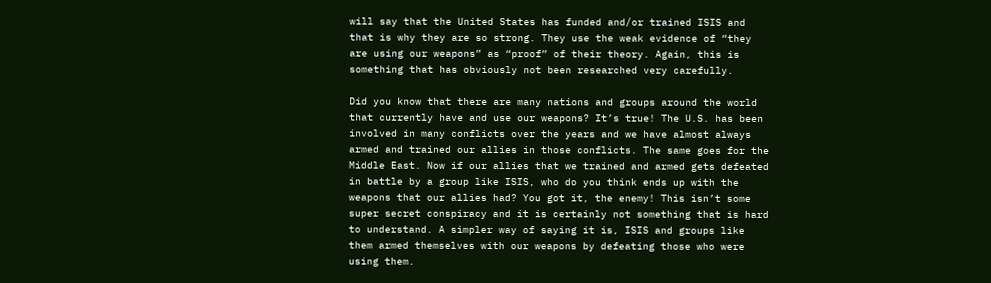will say that the United States has funded and/or trained ISIS and that is why they are so strong. They use the weak evidence of “they are using our weapons” as “proof” of their theory. Again, this is something that has obviously not been researched very carefully.

Did you know that there are many nations and groups around the world that currently have and use our weapons? It’s true! The U.S. has been involved in many conflicts over the years and we have almost always armed and trained our allies in those conflicts. The same goes for the Middle East. Now if our allies that we trained and armed gets defeated in battle by a group like ISIS, who do you think ends up with the weapons that our allies had? You got it, the enemy! This isn’t some super secret conspiracy and it is certainly not something that is hard to understand. A simpler way of saying it is, ISIS and groups like them armed themselves with our weapons by defeating those who were using them.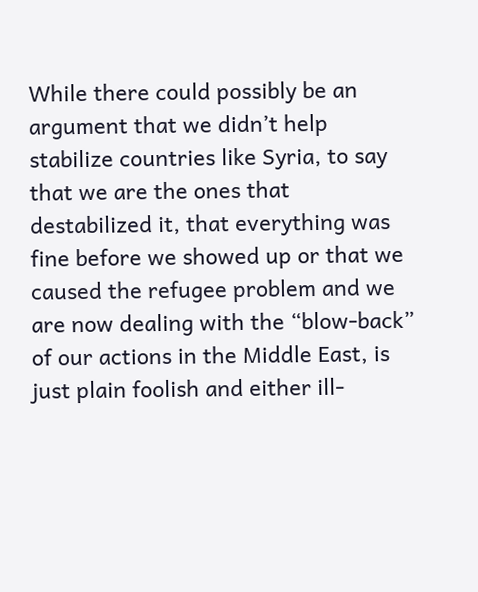While there could possibly be an argument that we didn’t help stabilize countries like Syria, to say that we are the ones that destabilized it, that everything was fine before we showed up or that we caused the refugee problem and we are now dealing with the “blow-back” of our actions in the Middle East, is just plain foolish and either ill-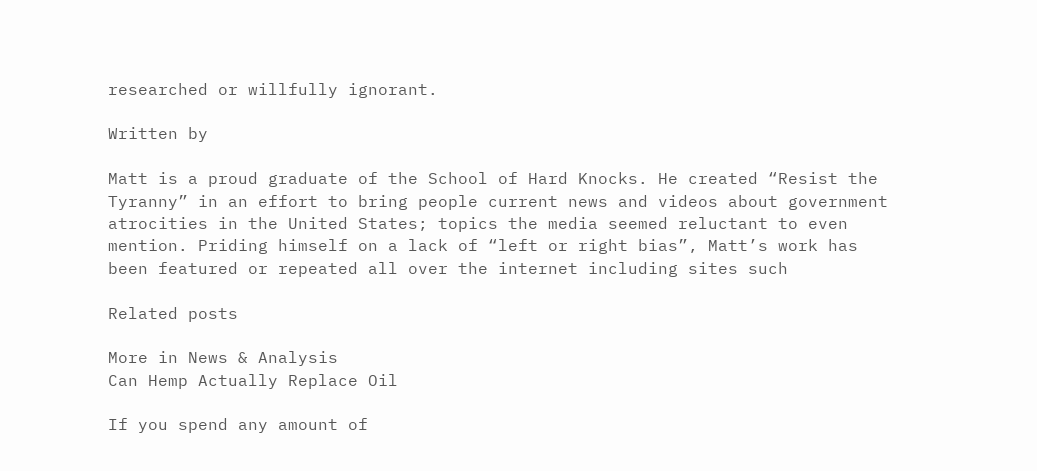researched or willfully ignorant.

Written by

Matt is a proud graduate of the School of Hard Knocks. He created “Resist the Tyranny” in an effort to bring people current news and videos about government atrocities in the United States; topics the media seemed reluctant to even mention. Priding himself on a lack of “left or right bias”, Matt’s work has been featured or repeated all over the internet including sites such

Related posts

More in News & Analysis
Can Hemp Actually Replace Oil

If you spend any amount of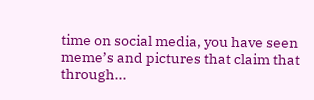time on social media, you have seen meme’s and pictures that claim that through...